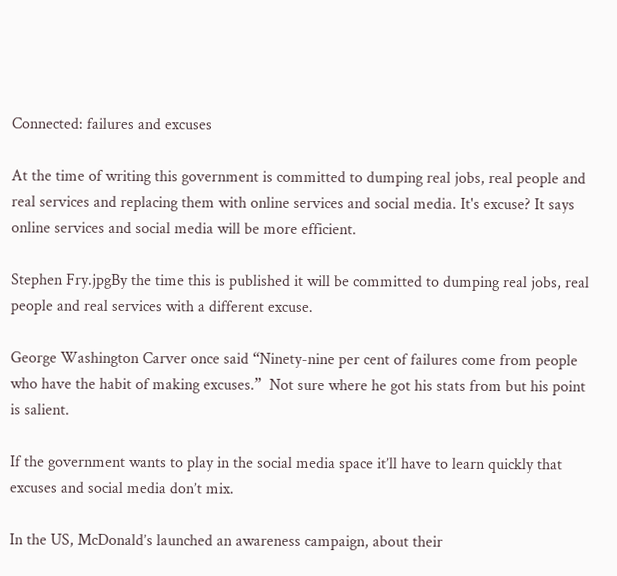Connected: failures and excuses

At the time of writing this government is committed to dumping real jobs, real people and real services and replacing them with online services and social media. It's excuse? It says online services and social media will be more efficient.

Stephen Fry.jpgBy the time this is published it will be committed to dumping real jobs, real people and real services with a different excuse.

George Washington Carver once said “Ninety-nine per cent of failures come from people who have the habit of making excuses.”  Not sure where he got his stats from but his point is salient.

If the government wants to play in the social media space it’ll have to learn quickly that excuses and social media don’t mix.

In the US, McDonald’s launched an awareness campaign, about their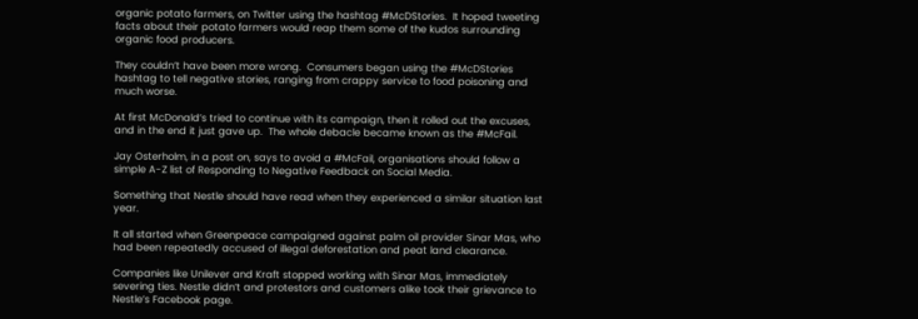organic potato farmers, on Twitter using the hashtag #McDStories.  It hoped tweeting facts about their potato farmers would reap them some of the kudos surrounding organic food producers.

They couldn’t have been more wrong.  Consumers began using the #McDStories hashtag to tell negative stories, ranging from crappy service to food poisoning and much worse.

At first McDonald’s tried to continue with its campaign, then it rolled out the excuses, and in the end it just gave up.  The whole debacle became known as the #McFail.

Jay Osterholm, in a post on, says to avoid a #McFail, organisations should follow a simple A-Z list of Responding to Negative Feedback on Social Media.

Something that Nestle should have read when they experienced a similar situation last year.

It all started when Greenpeace campaigned against palm oil provider Sinar Mas, who had been repeatedly accused of illegal deforestation and peat land clearance.

Companies like Unilever and Kraft stopped working with Sinar Mas, immediately severing ties. Nestle didn’t and protestors and customers alike took their grievance to Nestle’s Facebook page.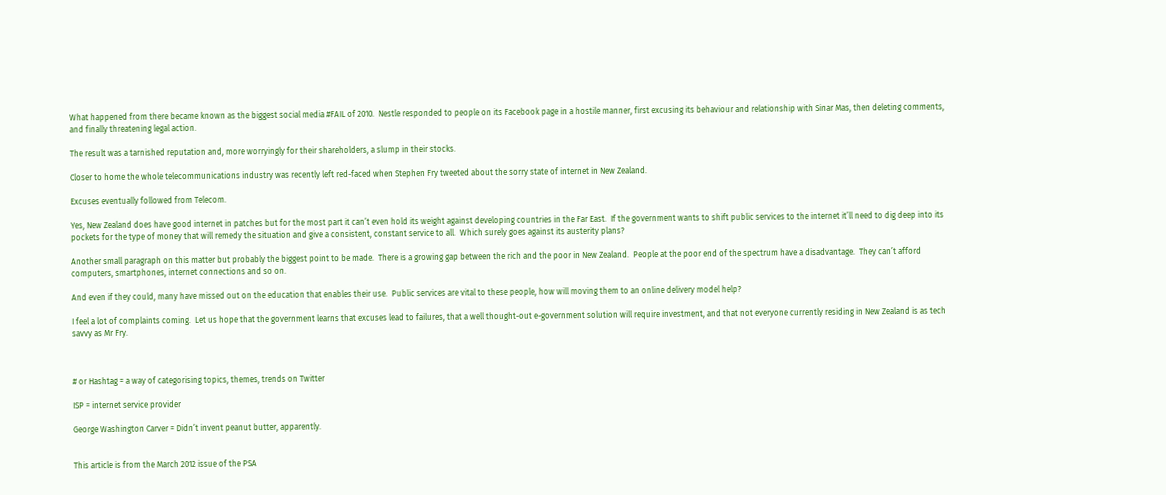What happened from there became known as the biggest social media #FAIL of 2010.  Nestle responded to people on its Facebook page in a hostile manner, first excusing its behaviour and relationship with Sinar Mas, then deleting comments, and finally threatening legal action.

The result was a tarnished reputation and, more worryingly for their shareholders, a slump in their stocks.

Closer to home the whole telecommunications industry was recently left red-faced when Stephen Fry tweeted about the sorry state of internet in New Zealand.

Excuses eventually followed from Telecom.

Yes, New Zealand does have good internet in patches but for the most part it can’t even hold its weight against developing countries in the Far East.  If the government wants to shift public services to the internet it’ll need to dig deep into its pockets for the type of money that will remedy the situation and give a consistent, constant service to all.  Which surely goes against its austerity plans?

Another small paragraph on this matter but probably the biggest point to be made.  There is a growing gap between the rich and the poor in New Zealand.  People at the poor end of the spectrum have a disadvantage.  They can’t afford computers, smartphones, internet connections and so on.

And even if they could, many have missed out on the education that enables their use.  Public services are vital to these people, how will moving them to an online delivery model help?

I feel a lot of complaints coming.  Let us hope that the government learns that excuses lead to failures, that a well thought-out e-government solution will require investment, and that not everyone currently residing in New Zealand is as tech savvy as Mr Fry.



# or Hashtag = a way of categorising topics, themes, trends on Twitter

ISP = internet service provider

George Washington Carver = Didn’t invent peanut butter, apparently.


This article is from the March 2012 issue of the PSA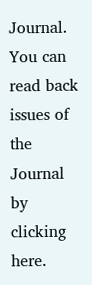Journal. You can read back issues of the Journal by clicking here.